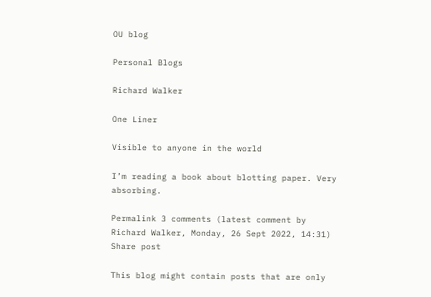OU blog

Personal Blogs

Richard Walker

One Liner

Visible to anyone in the world

I’m reading a book about blotting paper. Very absorbing.

Permalink 3 comments (latest comment by Richard Walker, Monday, 26 Sept 2022, 14:31)
Share post

This blog might contain posts that are only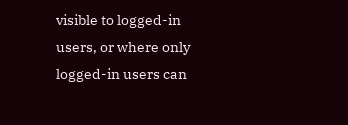visible to logged-in users, or where only logged-in users can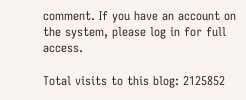comment. If you have an account on the system, please log in for full access.

Total visits to this blog: 2125852